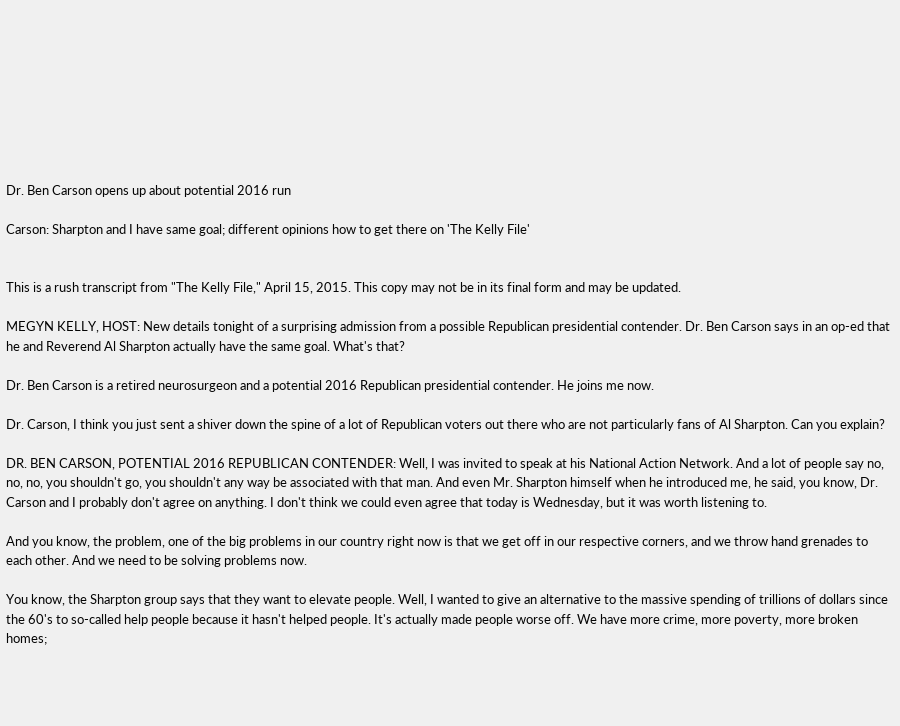Dr. Ben Carson opens up about potential 2016 run

Carson: Sharpton and I have same goal; different opinions how to get there on 'The Kelly File'


This is a rush transcript from "The Kelly File," April 15, 2015. This copy may not be in its final form and may be updated.

MEGYN KELLY, HOST: New details tonight of a surprising admission from a possible Republican presidential contender. Dr. Ben Carson says in an op-ed that he and Reverend Al Sharpton actually have the same goal. What's that?

Dr. Ben Carson is a retired neurosurgeon and a potential 2016 Republican presidential contender. He joins me now.

Dr. Carson, I think you just sent a shiver down the spine of a lot of Republican voters out there who are not particularly fans of Al Sharpton. Can you explain?

DR. BEN CARSON, POTENTIAL 2016 REPUBLICAN CONTENDER: Well, I was invited to speak at his National Action Network. And a lot of people say no, no, no, you shouldn't go, you shouldn't any way be associated with that man. And even Mr. Sharpton himself when he introduced me, he said, you know, Dr. Carson and I probably don't agree on anything. I don't think we could even agree that today is Wednesday, but it was worth listening to.

And you know, the problem, one of the big problems in our country right now is that we get off in our respective corners, and we throw hand grenades to each other. And we need to be solving problems now.

You know, the Sharpton group says that they want to elevate people. Well, I wanted to give an alternative to the massive spending of trillions of dollars since the 60's to so-called help people because it hasn't helped people. It's actually made people worse off. We have more crime, more poverty, more broken homes;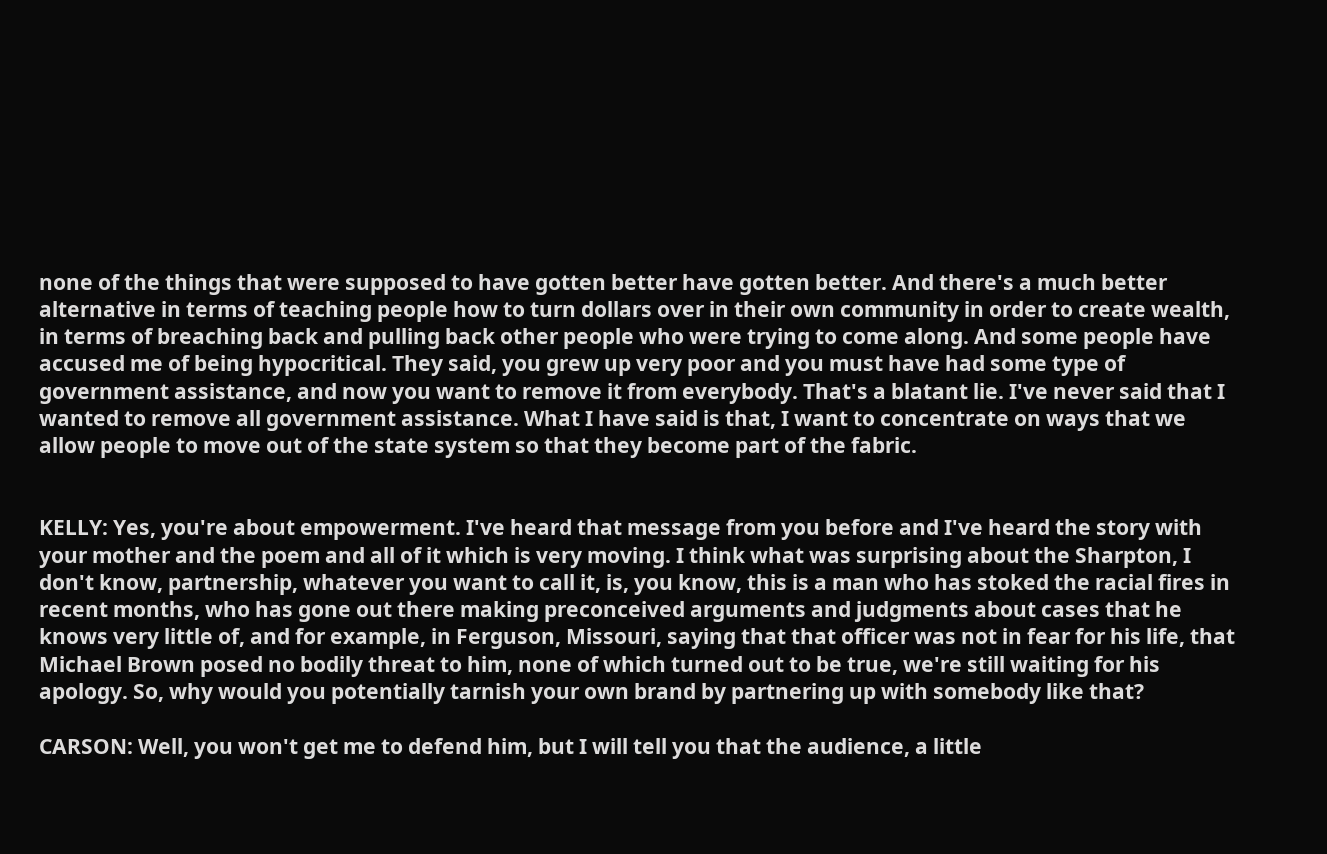none of the things that were supposed to have gotten better have gotten better. And there's a much better alternative in terms of teaching people how to turn dollars over in their own community in order to create wealth, in terms of breaching back and pulling back other people who were trying to come along. And some people have accused me of being hypocritical. They said, you grew up very poor and you must have had some type of government assistance, and now you want to remove it from everybody. That's a blatant lie. I've never said that I wanted to remove all government assistance. What I have said is that, I want to concentrate on ways that we allow people to move out of the state system so that they become part of the fabric.


KELLY: Yes, you're about empowerment. I've heard that message from you before and I've heard the story with your mother and the poem and all of it which is very moving. I think what was surprising about the Sharpton, I don't know, partnership, whatever you want to call it, is, you know, this is a man who has stoked the racial fires in recent months, who has gone out there making preconceived arguments and judgments about cases that he knows very little of, and for example, in Ferguson, Missouri, saying that that officer was not in fear for his life, that Michael Brown posed no bodily threat to him, none of which turned out to be true, we're still waiting for his apology. So, why would you potentially tarnish your own brand by partnering up with somebody like that?

CARSON: Well, you won't get me to defend him, but I will tell you that the audience, a little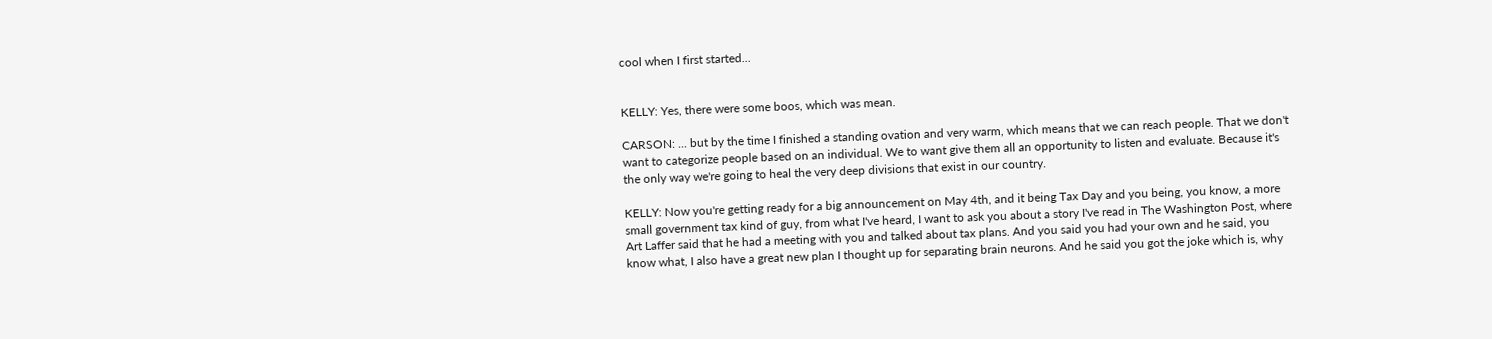cool when I first started...


KELLY: Yes, there were some boos, which was mean.

CARSON: ... but by the time I finished a standing ovation and very warm, which means that we can reach people. That we don't want to categorize people based on an individual. We to want give them all an opportunity to listen and evaluate. Because it's the only way we're going to heal the very deep divisions that exist in our country.

KELLY: Now you're getting ready for a big announcement on May 4th, and it being Tax Day and you being, you know, a more small government tax kind of guy, from what I've heard, I want to ask you about a story I've read in The Washington Post, where Art Laffer said that he had a meeting with you and talked about tax plans. And you said you had your own and he said, you know what, I also have a great new plan I thought up for separating brain neurons. And he said you got the joke which is, why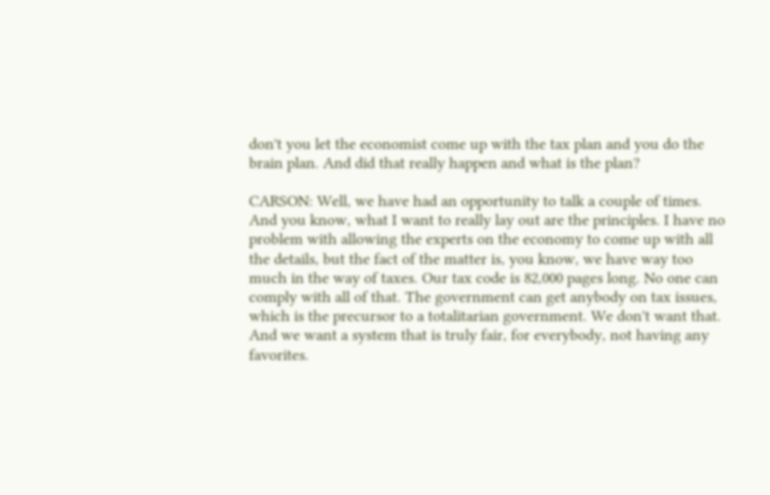don't you let the economist come up with the tax plan and you do the brain plan. And did that really happen and what is the plan?

CARSON: Well, we have had an opportunity to talk a couple of times. And you know, what I want to really lay out are the principles. I have no problem with allowing the experts on the economy to come up with all the details, but the fact of the matter is, you know, we have way too much in the way of taxes. Our tax code is 82,000 pages long. No one can comply with all of that. The government can get anybody on tax issues, which is the precursor to a totalitarian government. We don't want that. And we want a system that is truly fair, for everybody, not having any favorites.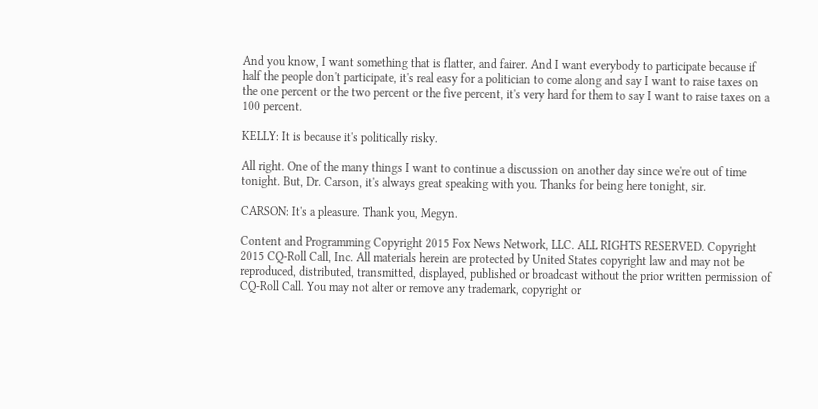And you know, I want something that is flatter, and fairer. And I want everybody to participate because if half the people don't participate, it's real easy for a politician to come along and say I want to raise taxes on the one percent or the two percent or the five percent, it's very hard for them to say I want to raise taxes on a 100 percent.

KELLY: It is because it's politically risky.

All right. One of the many things I want to continue a discussion on another day since we're out of time tonight. But, Dr. Carson, it's always great speaking with you. Thanks for being here tonight, sir.

CARSON: It's a pleasure. Thank you, Megyn.

Content and Programming Copyright 2015 Fox News Network, LLC. ALL RIGHTS RESERVED. Copyright 2015 CQ-Roll Call, Inc. All materials herein are protected by United States copyright law and may not be reproduced, distributed, transmitted, displayed, published or broadcast without the prior written permission of CQ-Roll Call. You may not alter or remove any trademark, copyright or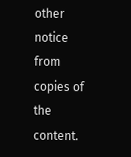other notice from copies of the content.